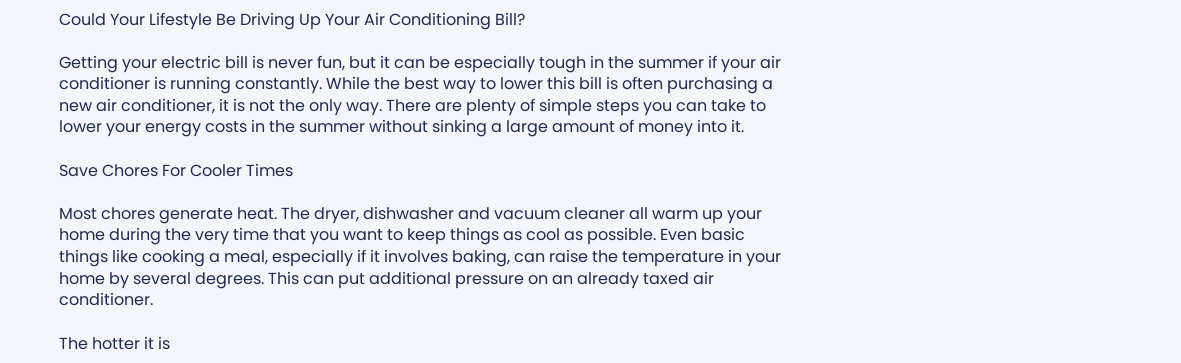Could Your Lifestyle Be Driving Up Your Air Conditioning Bill?

Getting your electric bill is never fun, but it can be especially tough in the summer if your air conditioner is running constantly. While the best way to lower this bill is often purchasing a new air conditioner, it is not the only way. There are plenty of simple steps you can take to lower your energy costs in the summer without sinking a large amount of money into it.

Save Chores For Cooler Times

Most chores generate heat. The dryer, dishwasher and vacuum cleaner all warm up your home during the very time that you want to keep things as cool as possible. Even basic things like cooking a meal, especially if it involves baking, can raise the temperature in your home by several degrees. This can put additional pressure on an already taxed air conditioner.

The hotter it is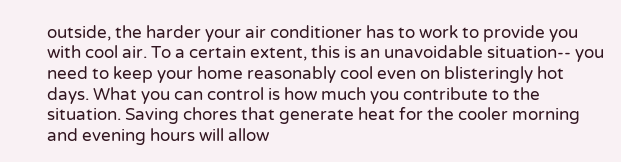outside, the harder your air conditioner has to work to provide you with cool air. To a certain extent, this is an unavoidable situation-- you need to keep your home reasonably cool even on blisteringly hot days. What you can control is how much you contribute to the situation. Saving chores that generate heat for the cooler morning and evening hours will allow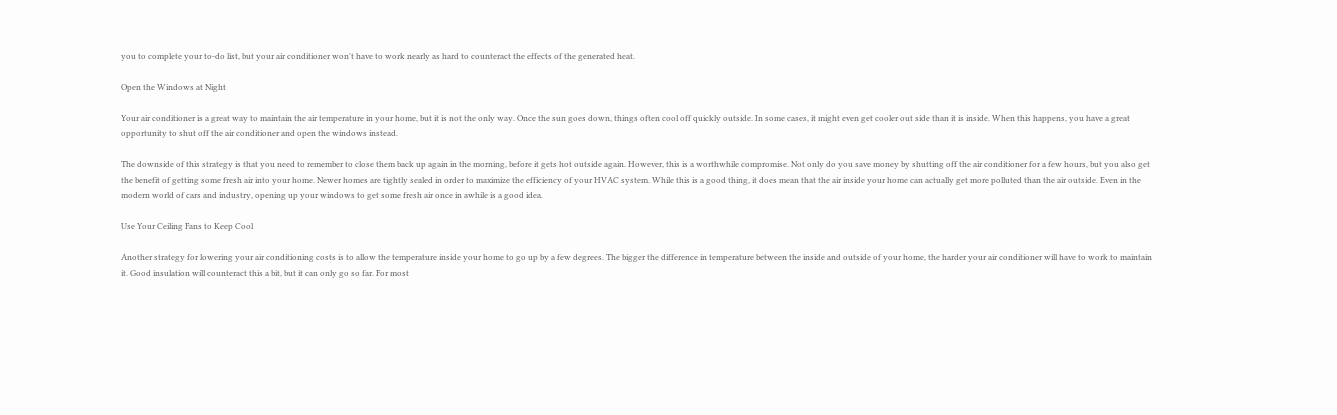you to complete your to-do list, but your air conditioner won't have to work nearly as hard to counteract the effects of the generated heat.

Open the Windows at Night

Your air conditioner is a great way to maintain the air temperature in your home, but it is not the only way. Once the sun goes down, things often cool off quickly outside. In some cases, it might even get cooler out side than it is inside. When this happens, you have a great opportunity to shut off the air conditioner and open the windows instead.

The downside of this strategy is that you need to remember to close them back up again in the morning, before it gets hot outside again. However, this is a worthwhile compromise. Not only do you save money by shutting off the air conditioner for a few hours, but you also get the benefit of getting some fresh air into your home. Newer homes are tightly sealed in order to maximize the efficiency of your HVAC system. While this is a good thing, it does mean that the air inside your home can actually get more polluted than the air outside. Even in the modern world of cars and industry, opening up your windows to get some fresh air once in awhile is a good idea.

Use Your Ceiling Fans to Keep Cool

Another strategy for lowering your air conditioning costs is to allow the temperature inside your home to go up by a few degrees. The bigger the difference in temperature between the inside and outside of your home, the harder your air conditioner will have to work to maintain it. Good insulation will counteract this a bit, but it can only go so far. For most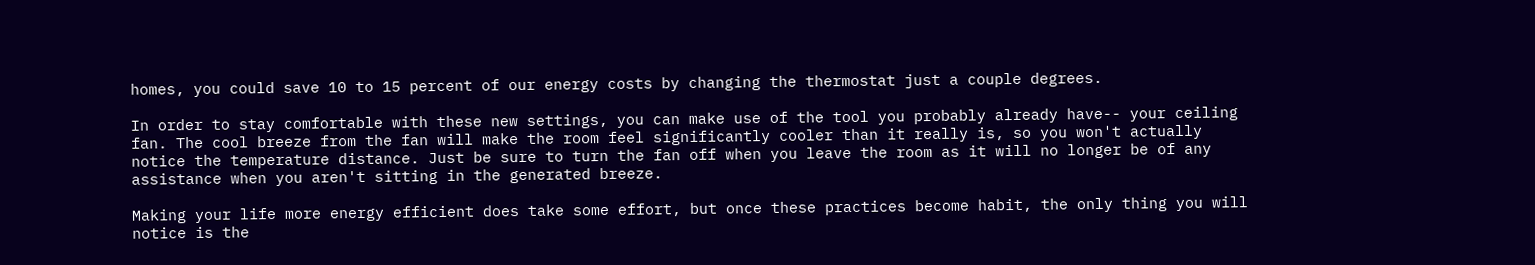homes, you could save 10 to 15 percent of our energy costs by changing the thermostat just a couple degrees.

In order to stay comfortable with these new settings, you can make use of the tool you probably already have-- your ceiling fan. The cool breeze from the fan will make the room feel significantly cooler than it really is, so you won't actually notice the temperature distance. Just be sure to turn the fan off when you leave the room as it will no longer be of any assistance when you aren't sitting in the generated breeze.

Making your life more energy efficient does take some effort, but once these practices become habit, the only thing you will notice is the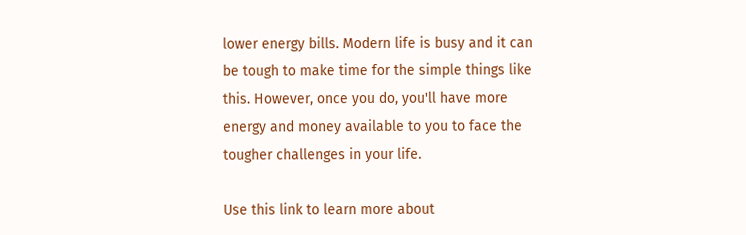lower energy bills. Modern life is busy and it can be tough to make time for the simple things like this. However, once you do, you'll have more energy and money available to you to face the tougher challenges in your life.

Use this link to learn more about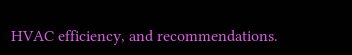HVAC efficiency, and recommendations.